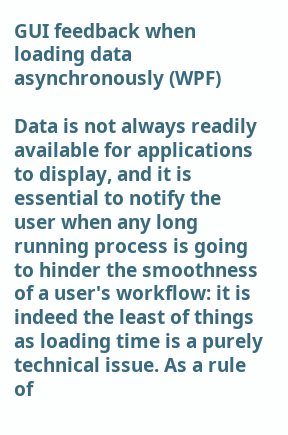GUI feedback when loading data asynchronously (WPF)

Data is not always readily available for applications to display, and it is essential to notify the user when any long running process is going to hinder the smoothness of a user's workflow: it is indeed the least of things as loading time is a purely technical issue. As a rule of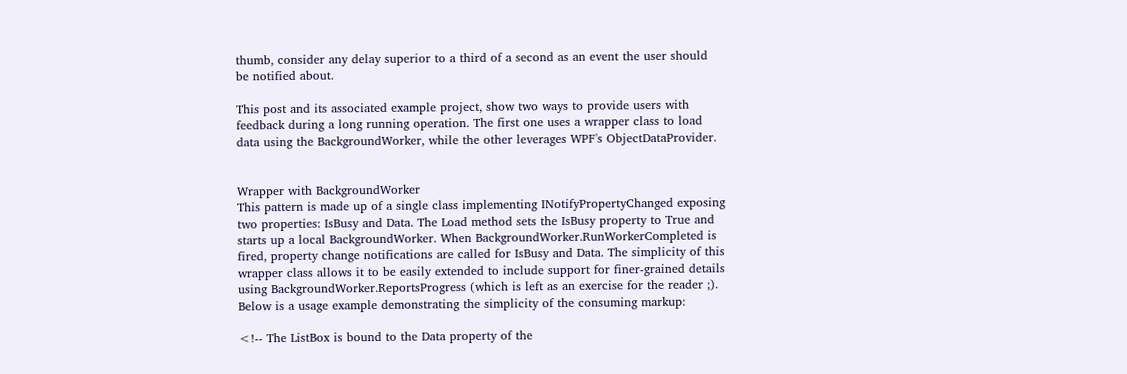thumb, consider any delay superior to a third of a second as an event the user should be notified about.

This post and its associated example project, show two ways to provide users with feedback during a long running operation. The first one uses a wrapper class to load data using the BackgroundWorker, while the other leverages WPF's ObjectDataProvider.


Wrapper with BackgroundWorker
This pattern is made up of a single class implementing INotifyPropertyChanged exposing two properties: IsBusy and Data. The Load method sets the IsBusy property to True and starts up a local BackgroundWorker. When BackgroundWorker.RunWorkerCompleted is fired, property change notifications are called for IsBusy and Data. The simplicity of this wrapper class allows it to be easily extended to include support for finer-grained details using BackgroundWorker.ReportsProgress (which is left as an exercise for the reader ;).
Below is a usage example demonstrating the simplicity of the consuming markup:

<!-- The ListBox is bound to the Data property of the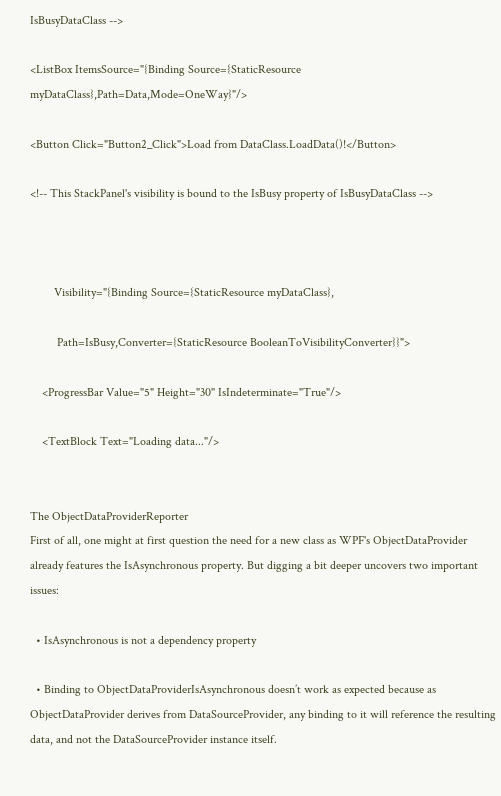IsBusyDataClass -->

<ListBox ItemsSource="{Binding Source={StaticResource myDataClass},Path=Data,Mode=OneWay}"/>

<Button Click="Button2_Click">Load from DataClass.LoadData()!</Button>

<!-- This StackPanel's visibility is bound to the IsBusy property of IsBusyDataClass -->



        Visibility="{Binding Source={StaticResource myDataClass},

         Path=IsBusy,Converter={StaticResource BooleanToVisibilityConverter}}">

    <ProgressBar Value="5" Height="30" IsIndeterminate="True"/>

    <TextBlock Text="Loading data..."/>


The ObjectDataProviderReporter
First of all, one might at first question the need for a new class as WPF's ObjectDataProvider already features the IsAsynchronous property. But digging a bit deeper uncovers two important issues:

  • IsAsynchronous is not a dependency property

  • Binding to ObjectDataProviderIsAsynchronous doesn’t work as expected because as ObjectDataProvider derives from DataSourceProvider, any binding to it will reference the resulting data, and not the DataSourceProvider instance itself.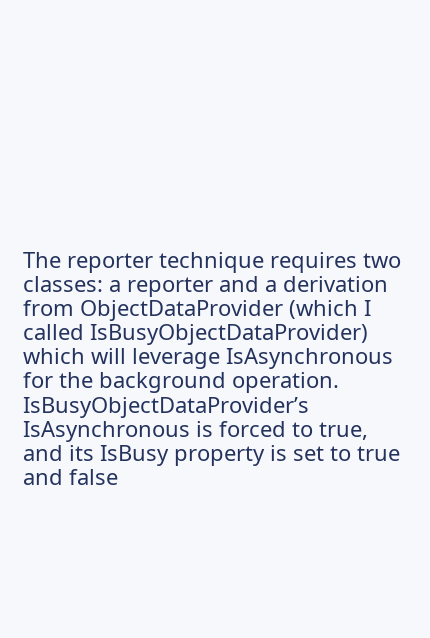The reporter technique requires two classes: a reporter and a derivation from ObjectDataProvider (which I called IsBusyObjectDataProvider) which will leverage IsAsynchronous for the background operation. IsBusyObjectDataProvider’s IsAsynchronous is forced to true, and its IsBusy property is set to true and false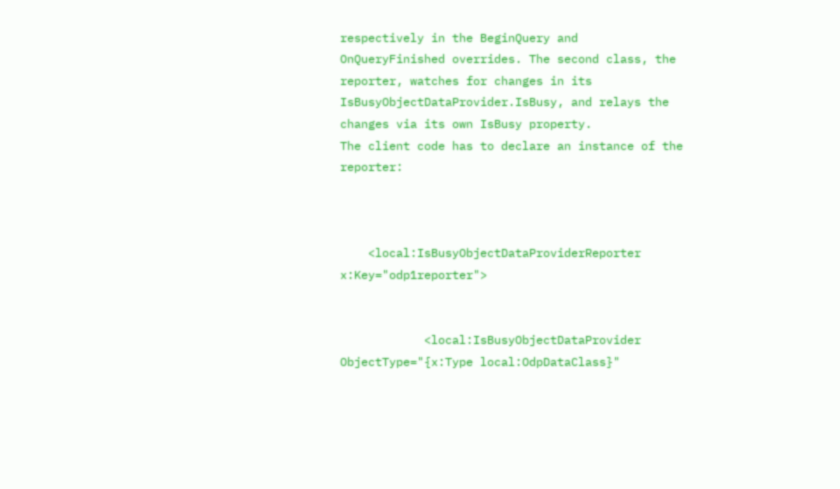respectively in the BeginQuery and OnQueryFinished overrides. The second class, the reporter, watches for changes in its IsBusyObjectDataProvider.IsBusy, and relays the changes via its own IsBusy property.
The client code has to declare an instance of the reporter:



    <local:IsBusyObjectDataProviderReporter x:Key="odp1reporter">


            <local:IsBusyObjectDataProvider ObjectType="{x:Type local:OdpDataClass}"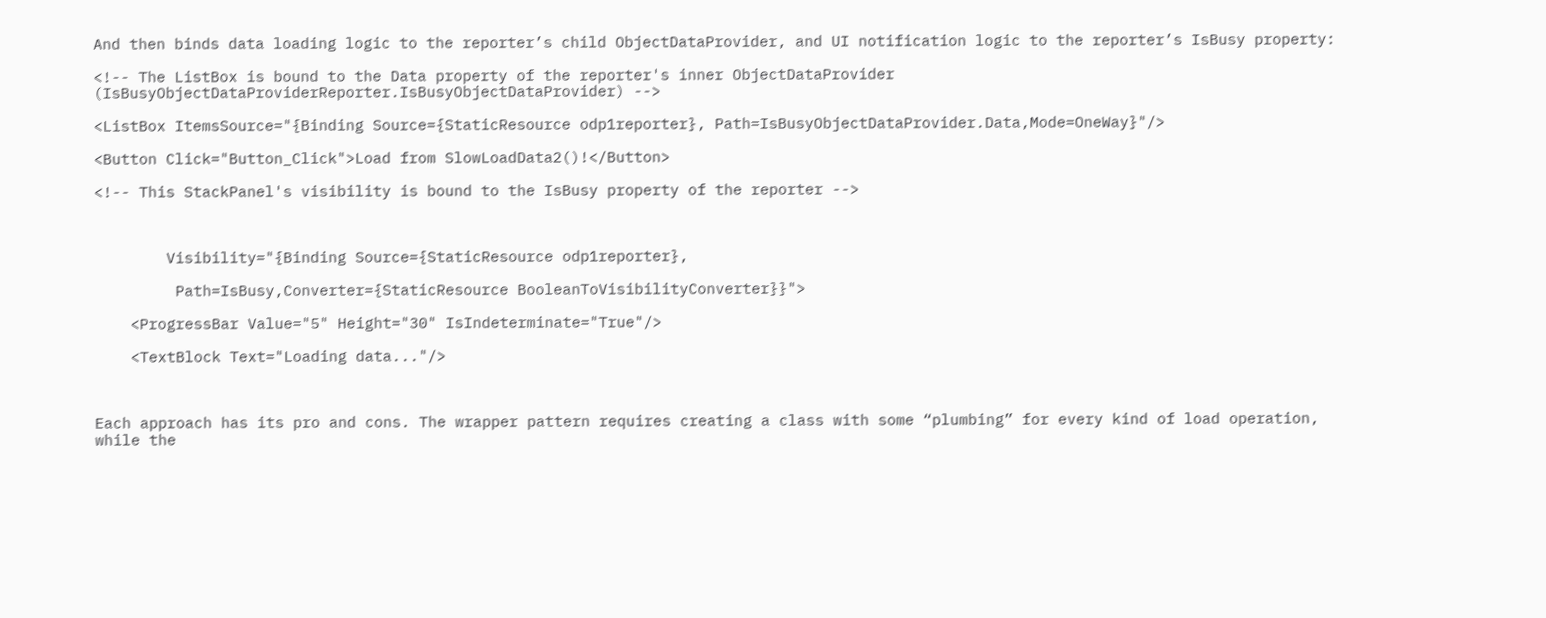And then binds data loading logic to the reporter’s child ObjectDataProvider, and UI notification logic to the reporter’s IsBusy property:

<!-- The ListBox is bound to the Data property of the reporter's inner ObjectDataProvider (IsBusyObjectDataProviderReporter.IsBusyObjectDataProvider) -->

<ListBox ItemsSource="{Binding Source={StaticResource odp1reporter}, Path=IsBusyObjectDataProvider.Data,Mode=OneWay}"/>

<Button Click="Button_Click">Load from SlowLoadData2()!</Button>

<!-- This StackPanel's visibility is bound to the IsBusy property of the reporter -->



        Visibility="{Binding Source={StaticResource odp1reporter},

         Path=IsBusy,Converter={StaticResource BooleanToVisibilityConverter}}">

    <ProgressBar Value="5" Height="30" IsIndeterminate="True"/>

    <TextBlock Text="Loading data..."/>



Each approach has its pro and cons. The wrapper pattern requires creating a class with some “plumbing” for every kind of load operation, while the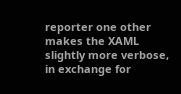reporter one other makes the XAML slightly more verbose, in exchange for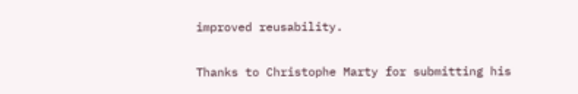improved reusability.

Thanks to Christophe Marty for submitting his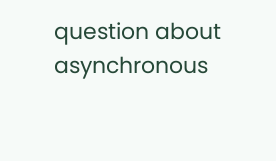question about asynchronous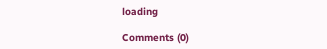loading

Comments (0)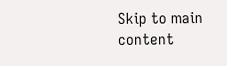Skip to main content